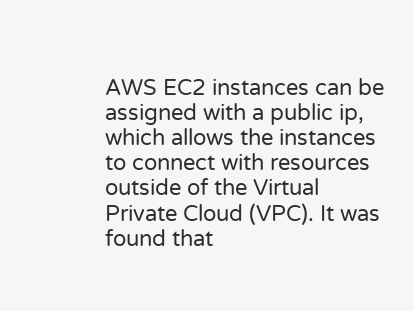AWS EC2 instances can be assigned with a public ip, which allows the instances to connect with resources outside of the Virtual Private Cloud (VPC). It was found that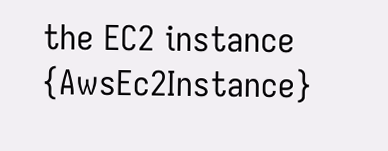the EC2 instance {AwsEc2Instance}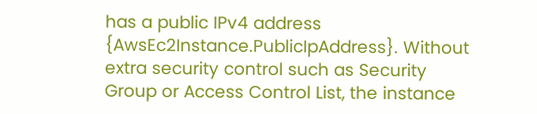has a public IPv4 address {AwsEc2Instance.PublicIpAddress}. Without extra security control such as Security Group or Access Control List, the instance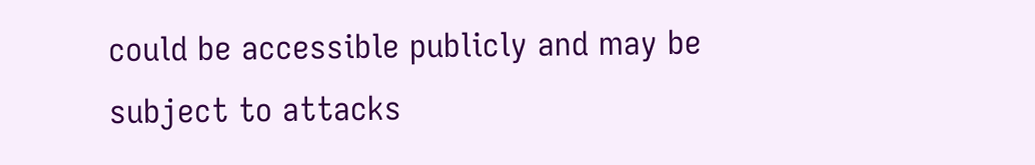could be accessible publicly and may be subject to attacks